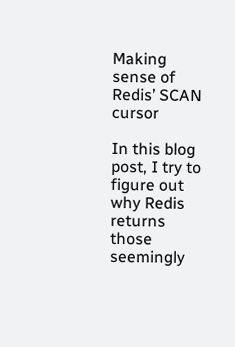Making sense of Redis’ SCAN cursor

In this blog post, I try to figure out why Redis returns those seemingly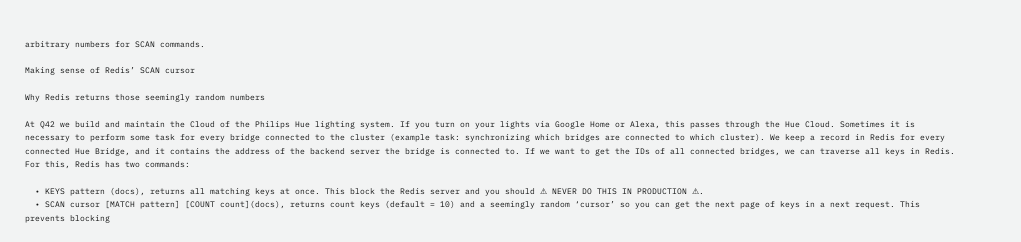arbitrary numbers for SCAN commands.

Making sense of Redis’ SCAN cursor

Why Redis returns those seemingly random numbers

At Q42 we build and maintain the Cloud of the Philips Hue lighting system. If you turn on your lights via Google Home or Alexa, this passes through the Hue Cloud. Sometimes it is necessary to perform some task for every bridge connected to the cluster (example task: synchronizing which bridges are connected to which cluster). We keep a record in Redis for every connected Hue Bridge, and it contains the address of the backend server the bridge is connected to. If we want to get the IDs of all connected bridges, we can traverse all keys in Redis. For this, Redis has two commands:

  • KEYS pattern (docs), returns all matching keys at once. This block the Redis server and you should ⚠ NEVER DO THIS IN PRODUCTION ⚠.
  • SCAN cursor [MATCH pattern] [COUNT count](docs), returns count keys (default = 10) and a seemingly random ‘cursor’ so you can get the next page of keys in a next request. This prevents blocking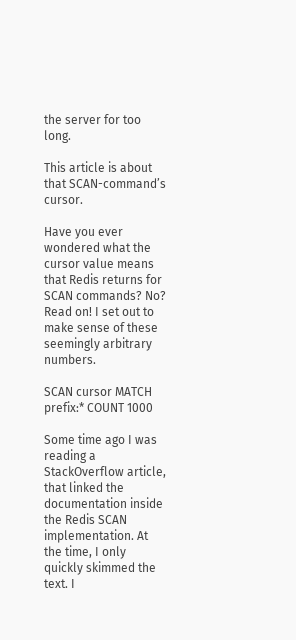the server for too long.

This article is about that SCAN-command’s cursor.

Have you ever wondered what the cursor value means that Redis returns for SCAN commands? No? Read on! I set out to make sense of these seemingly arbitrary numbers.

SCAN cursor MATCH prefix:* COUNT 1000

Some time ago I was reading a StackOverflow article, that linked the documentation inside the Redis SCAN implementation. At the time, I only quickly skimmed the text. I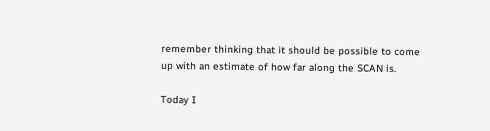remember thinking that it should be possible to come up with an estimate of how far along the SCAN is.

Today I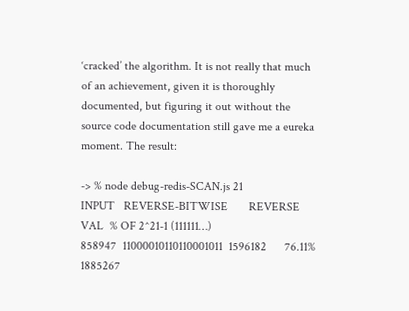‘cracked’ the algorithm. It is not really that much of an achievement, given it is thoroughly documented, but figuring it out without the source code documentation still gave me a eureka moment. The result:

-> % node debug-redis-SCAN.js 21
INPUT   REVERSE-BITWISE       REVERSE VAL  % OF 2^21-1 (111111…)
858947  11000010110110001011  1596182      76.11%
1885267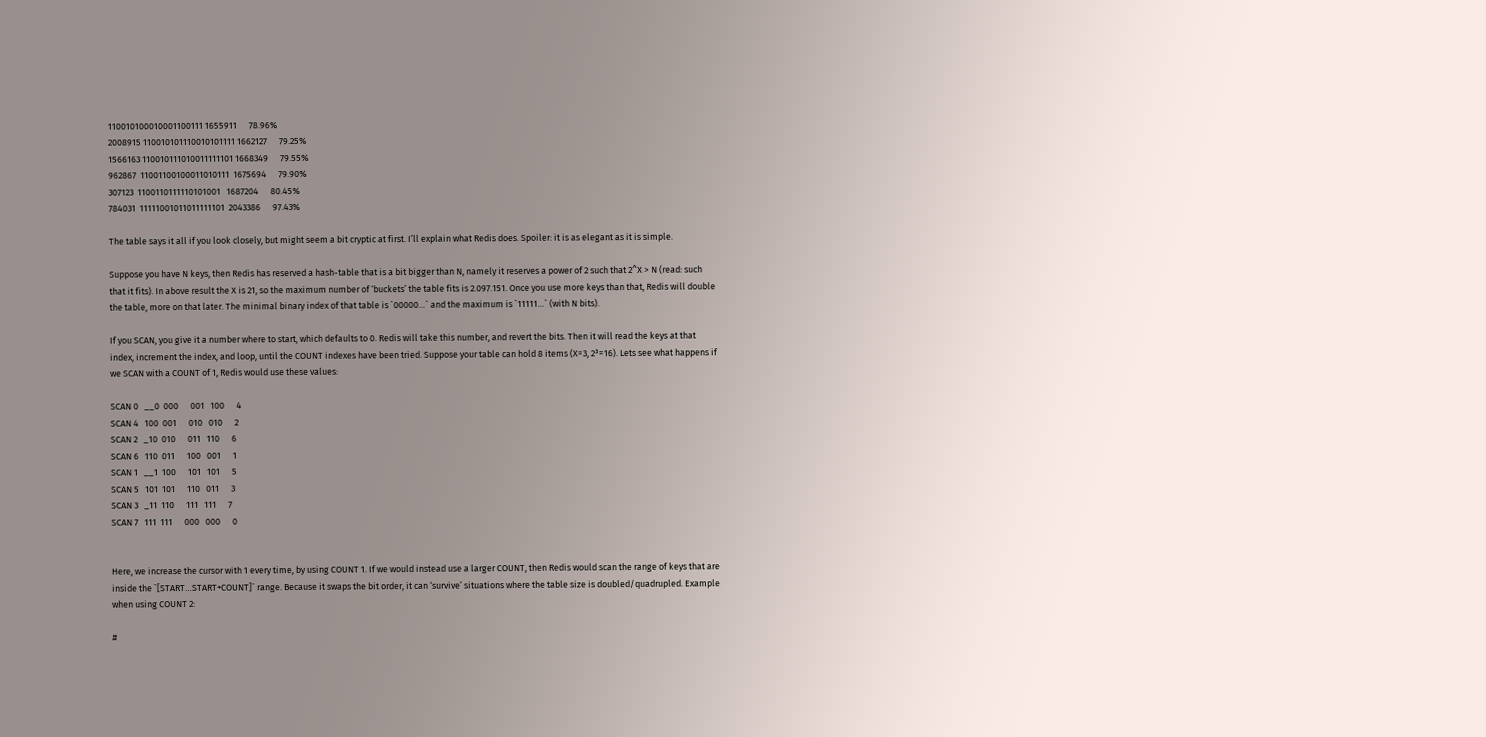110010100010001100111 1655911      78.96%
2008915 110010101110010101111 1662127      79.25%
1566163 110010111010011111101 1668349      79.55%
962867  11001100100011010111  1675694      79.90%
307123  1100110111110101001   1687204      80.45%
784031  11111001011011111101  2043386      97.43%

The table says it all if you look closely, but might seem a bit cryptic at first. I’ll explain what Redis does. Spoiler: it is as elegant as it is simple.

Suppose you have N keys, then Redis has reserved a hash-table that is a bit bigger than N, namely it reserves a power of 2 such that 2^X > N (read: such that it fits). In above result the X is 21, so the maximum number of ‘buckets’ the table fits is 2.097.151. Once you use more keys than that, Redis will double the table, more on that later. The minimal binary index of that table is `00000…` and the maximum is `11111…` (with N bits).

If you SCAN, you give it a number where to start, which defaults to 0. Redis will take this number, and revert the bits. Then it will read the keys at that index, increment the index, and loop, until the COUNT indexes have been tried. Suppose your table can hold 8 items (X=3, 2³=16). Lets see what happens if we SCAN with a COUNT of 1, Redis would use these values:

SCAN 0   __0  000      001   100      4
SCAN 4   100  001      010   010      2
SCAN 2   _10  010      011   110      6
SCAN 6   110  011      100   001      1
SCAN 1   __1  100      101   101      5
SCAN 5   101  101      110   011      3
SCAN 3   _11  110      111   111      7
SCAN 7   111  111      000   000      0


Here, we increase the cursor with 1 every time, by using COUNT 1. If we would instead use a larger COUNT, then Redis would scan the range of keys that are inside the `[START…START+COUNT]` range. Because it swaps the bit order, it can ‘survive’ situations where the table size is doubled/quadrupled. Example when using COUNT 2:

#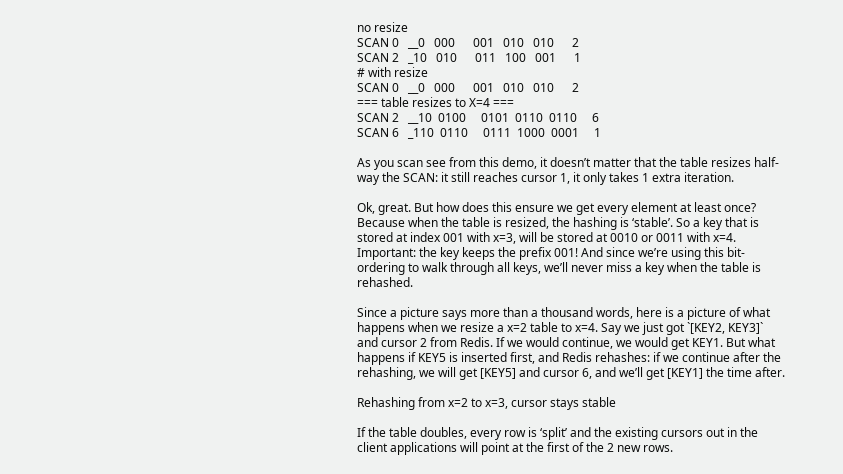no resize
SCAN 0   __0   000      001   010   010      2
SCAN 2   _10   010      011   100   001      1
# with resize
SCAN 0   __0   000      001   010   010      2
=== table resizes to X=4 ===
SCAN 2   __10  0100     0101  0110  0110     6
SCAN 6   _110  0110     0111  1000  0001     1

As you scan see from this demo, it doesn’t matter that the table resizes half-way the SCAN: it still reaches cursor 1, it only takes 1 extra iteration.

Ok, great. But how does this ensure we get every element at least once? Because when the table is resized, the hashing is ‘stable’. So a key that is stored at index 001 with x=3, will be stored at 0010 or 0011 with x=4. Important: the key keeps the prefix 001! And since we’re using this bit-ordering to walk through all keys, we’ll never miss a key when the table is rehashed.

Since a picture says more than a thousand words, here is a picture of what happens when we resize a x=2 table to x=4. Say we just got `[KEY2, KEY3]` and cursor 2 from Redis. If we would continue, we would get KEY1. But what happens if KEY5 is inserted first, and Redis rehashes: if we continue after the rehashing, we will get [KEY5] and cursor 6, and we’ll get [KEY1] the time after.

Rehashing from x=2 to x=3, cursor stays stable

If the table doubles, every row is ‘split’ and the existing cursors out in the client applications will point at the first of the 2 new rows.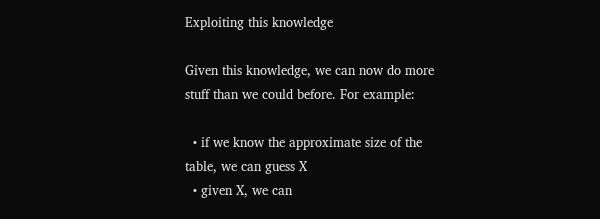Exploiting this knowledge

Given this knowledge, we can now do more stuff than we could before. For example:

  • if we know the approximate size of the table, we can guess X
  • given X, we can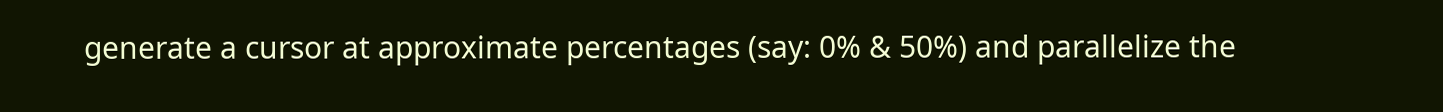generate a cursor at approximate percentages (say: 0% & 50%) and parallelize the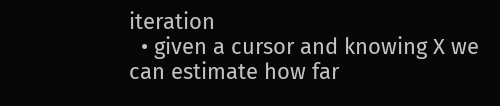iteration
  • given a cursor and knowing X we can estimate how far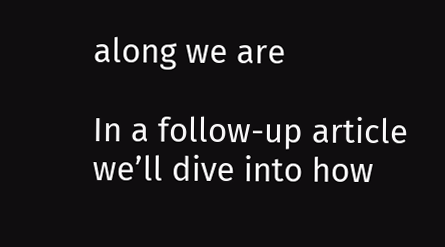along we are

In a follow-up article we’ll dive into how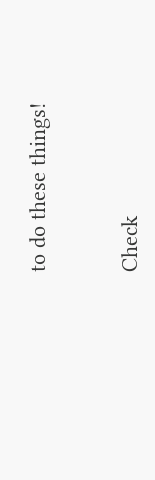to do these things!


Check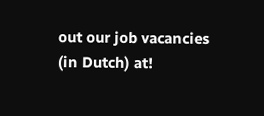out our job vacancies (in Dutch) at!